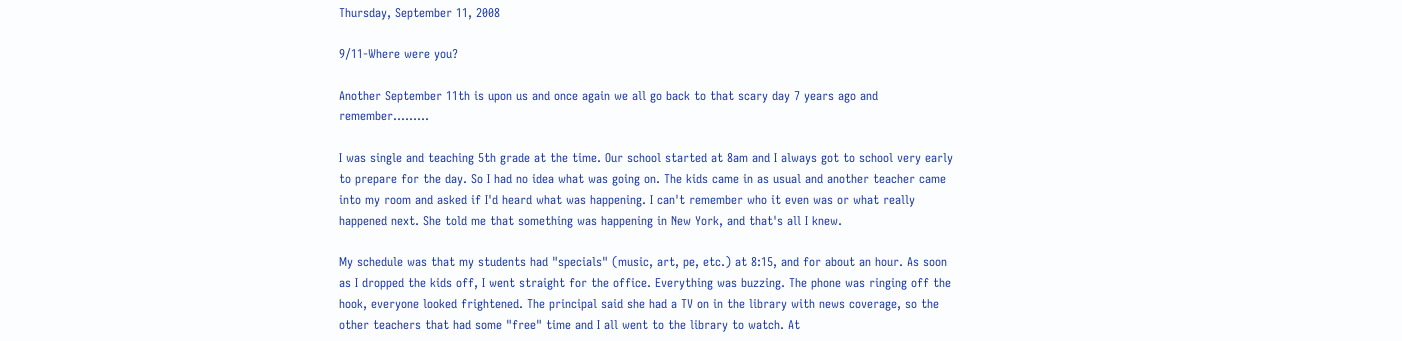Thursday, September 11, 2008

9/11-Where were you?

Another September 11th is upon us and once again we all go back to that scary day 7 years ago and remember.........

I was single and teaching 5th grade at the time. Our school started at 8am and I always got to school very early to prepare for the day. So I had no idea what was going on. The kids came in as usual and another teacher came into my room and asked if I'd heard what was happening. I can't remember who it even was or what really happened next. She told me that something was happening in New York, and that's all I knew.

My schedule was that my students had "specials" (music, art, pe, etc.) at 8:15, and for about an hour. As soon as I dropped the kids off, I went straight for the office. Everything was buzzing. The phone was ringing off the hook, everyone looked frightened. The principal said she had a TV on in the library with news coverage, so the other teachers that had some "free" time and I all went to the library to watch. At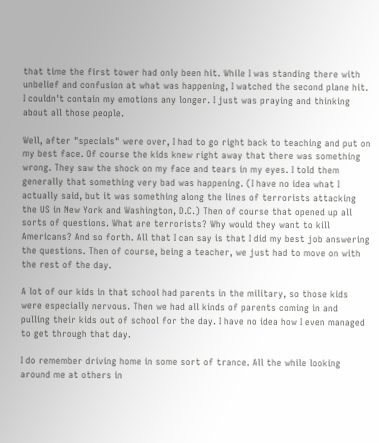that time the first tower had only been hit. While I was standing there with unbelief and confusion at what was happening, I watched the second plane hit. I couldn't contain my emotions any longer. I just was praying and thinking about all those people.

Well, after "specials" were over, I had to go right back to teaching and put on my best face. Of course the kids knew right away that there was something wrong. They saw the shock on my face and tears in my eyes. I told them generally that something very bad was happening. (I have no idea what I actually said, but it was something along the lines of terrorists attacking the US in New York and Washington, D.C.) Then of course that opened up all sorts of questions. What are terrorists? Why would they want to kill Americans? And so forth. All that I can say is that I did my best job answering the questions. Then of course, being a teacher, we just had to move on with the rest of the day.

A lot of our kids in that school had parents in the military, so those kids were especially nervous. Then we had all kinds of parents coming in and pulling their kids out of school for the day. I have no idea how I even managed to get through that day.

I do remember driving home in some sort of trance. All the while looking around me at others in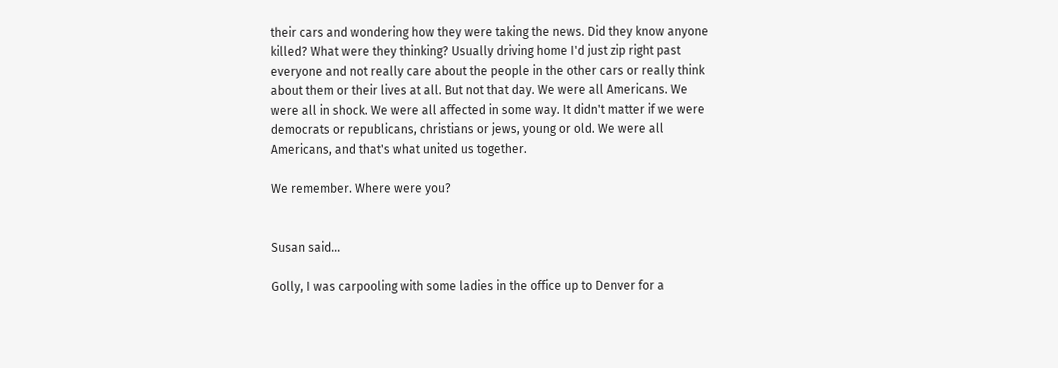their cars and wondering how they were taking the news. Did they know anyone killed? What were they thinking? Usually driving home I'd just zip right past everyone and not really care about the people in the other cars or really think about them or their lives at all. But not that day. We were all Americans. We were all in shock. We were all affected in some way. It didn't matter if we were democrats or republicans, christians or jews, young or old. We were all Americans, and that's what united us together.

We remember. Where were you?


Susan said...

Golly, I was carpooling with some ladies in the office up to Denver for a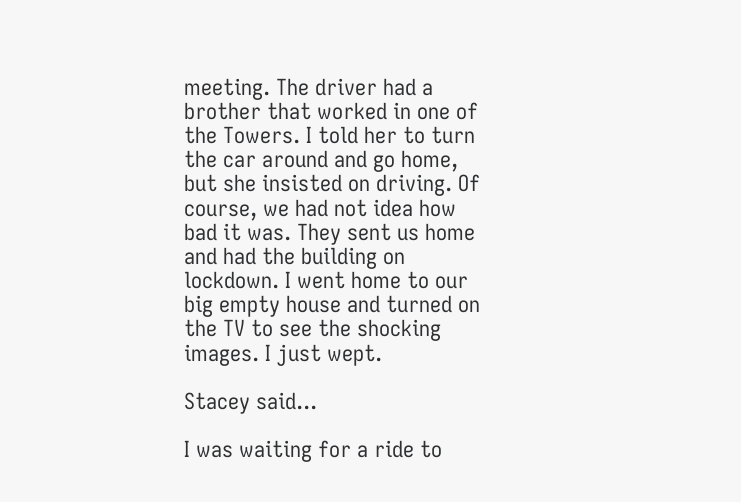meeting. The driver had a brother that worked in one of the Towers. I told her to turn the car around and go home, but she insisted on driving. Of course, we had not idea how bad it was. They sent us home and had the building on lockdown. I went home to our big empty house and turned on the TV to see the shocking images. I just wept.

Stacey said...

I was waiting for a ride to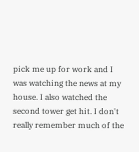pick me up for work and I was watching the news at my house. I also watched the second tower get hit. I don't really remember much of the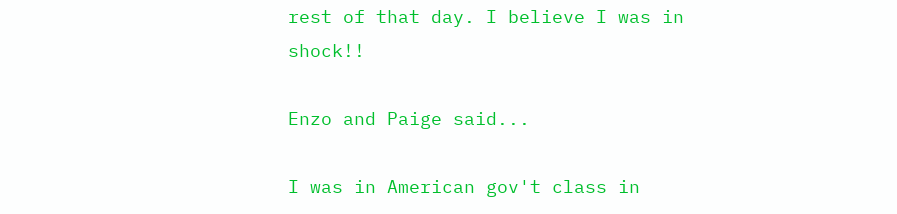rest of that day. I believe I was in shock!!

Enzo and Paige said...

I was in American gov't class in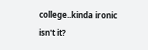college..kinda ironic isn't it?